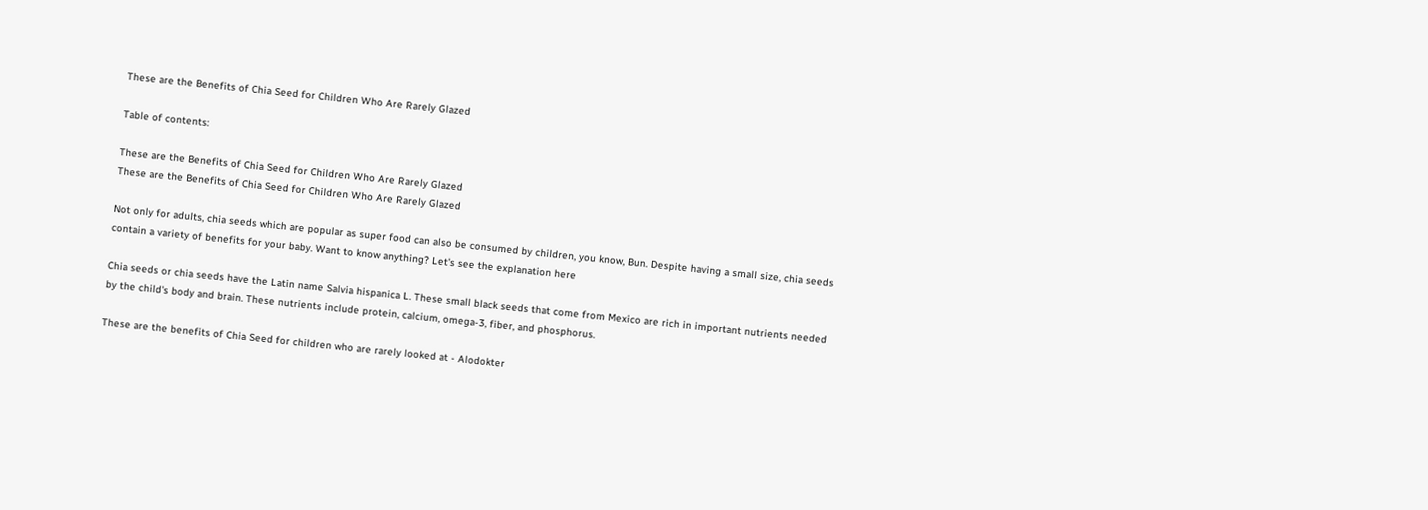These are the Benefits of Chia Seed for Children Who Are Rarely Glazed

Table of contents:

These are the Benefits of Chia Seed for Children Who Are Rarely Glazed
These are the Benefits of Chia Seed for Children Who Are Rarely Glazed

Not only for adults, chia seeds which are popular as super food can also be consumed by children, you know, Bun. Despite having a small size, chia seeds contain a variety of benefits for your baby. Want to know anything? Let's see the explanation here

Chia seeds or chia seeds have the Latin name Salvia hispanica L. These small black seeds that come from Mexico are rich in important nutrients needed by the child's body and brain. These nutrients include protein, calcium, omega-3, fiber, and phosphorus.

These are the benefits of Chia Seed for children who are rarely looked at - Alodokter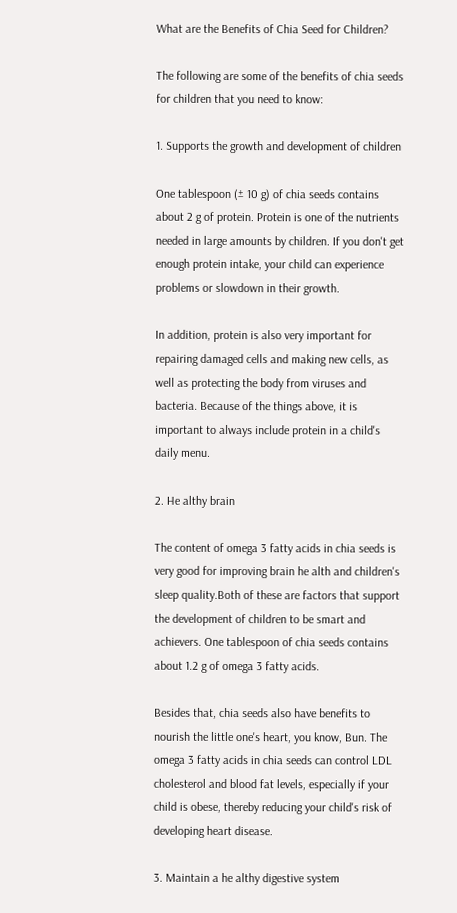What are the Benefits of Chia Seed for Children?

The following are some of the benefits of chia seeds for children that you need to know:

1. Supports the growth and development of children

One tablespoon (± 10 g) of chia seeds contains about 2 g of protein. Protein is one of the nutrients needed in large amounts by children. If you don't get enough protein intake, your child can experience problems or slowdown in their growth.

In addition, protein is also very important for repairing damaged cells and making new cells, as well as protecting the body from viruses and bacteria. Because of the things above, it is important to always include protein in a child's daily menu.

2. He althy brain

The content of omega 3 fatty acids in chia seeds is very good for improving brain he alth and children's sleep quality.Both of these are factors that support the development of children to be smart and achievers. One tablespoon of chia seeds contains about 1.2 g of omega 3 fatty acids.

Besides that, chia seeds also have benefits to nourish the little one's heart, you know, Bun. The omega 3 fatty acids in chia seeds can control LDL cholesterol and blood fat levels, especially if your child is obese, thereby reducing your child's risk of developing heart disease.

3. Maintain a he althy digestive system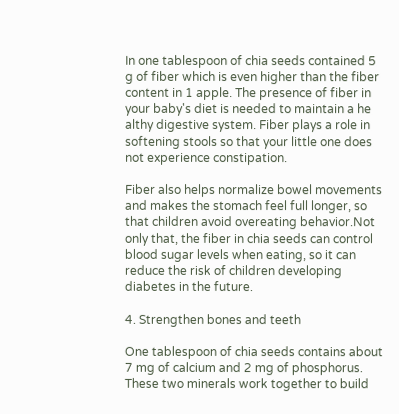In one tablespoon of chia seeds contained 5 g of fiber which is even higher than the fiber content in 1 apple. The presence of fiber in your baby's diet is needed to maintain a he althy digestive system. Fiber plays a role in softening stools so that your little one does not experience constipation.

Fiber also helps normalize bowel movements and makes the stomach feel full longer, so that children avoid overeating behavior.Not only that, the fiber in chia seeds can control blood sugar levels when eating, so it can reduce the risk of children developing diabetes in the future.

4. Strengthen bones and teeth

One tablespoon of chia seeds contains about 7 mg of calcium and 2 mg of phosphorus. These two minerals work together to build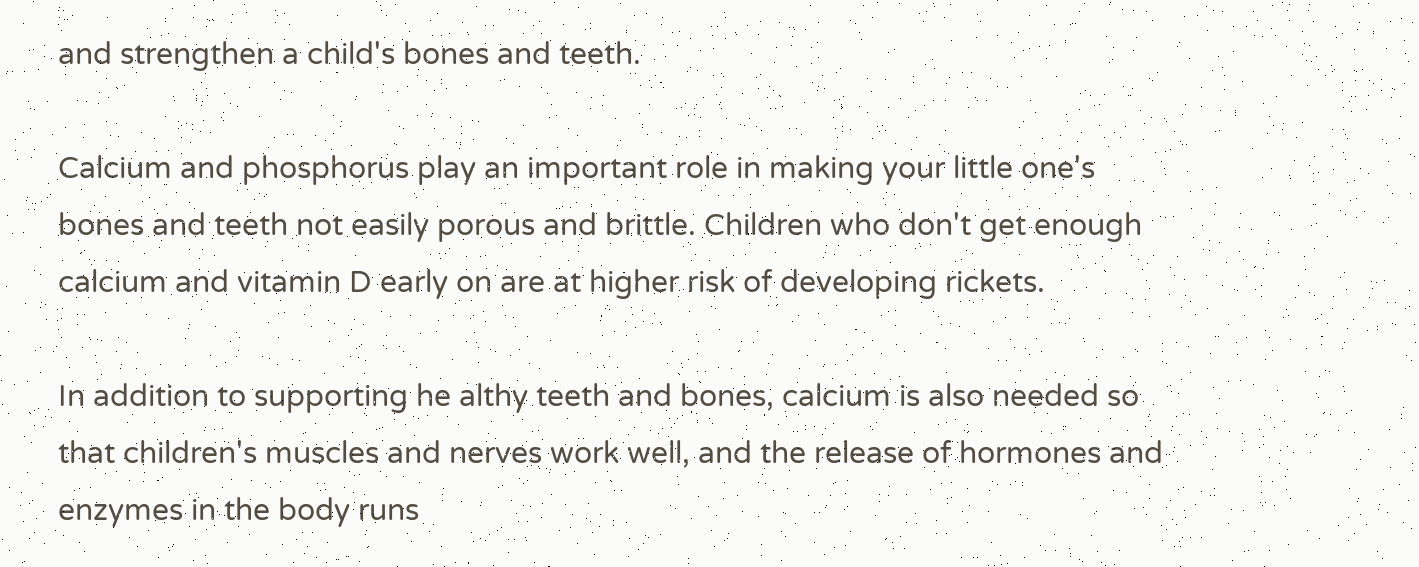and strengthen a child's bones and teeth.

Calcium and phosphorus play an important role in making your little one's bones and teeth not easily porous and brittle. Children who don't get enough calcium and vitamin D early on are at higher risk of developing rickets.

In addition to supporting he althy teeth and bones, calcium is also needed so that children's muscles and nerves work well, and the release of hormones and enzymes in the body runs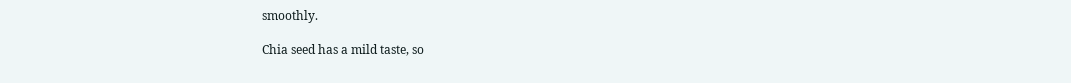smoothly.

Chia seed has a mild taste, so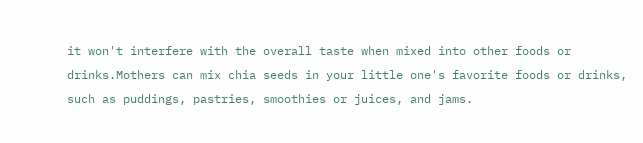it won't interfere with the overall taste when mixed into other foods or drinks.Mothers can mix chia seeds in your little one's favorite foods or drinks, such as puddings, pastries, smoothies or juices, and jams.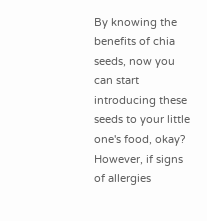By knowing the benefits of chia seeds, now you can start introducing these seeds to your little one's food, okay? However, if signs of allergies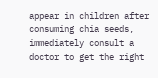appear in children after consuming chia seeds, immediately consult a doctor to get the right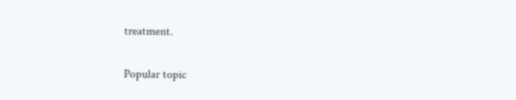treatment.

Popular topic